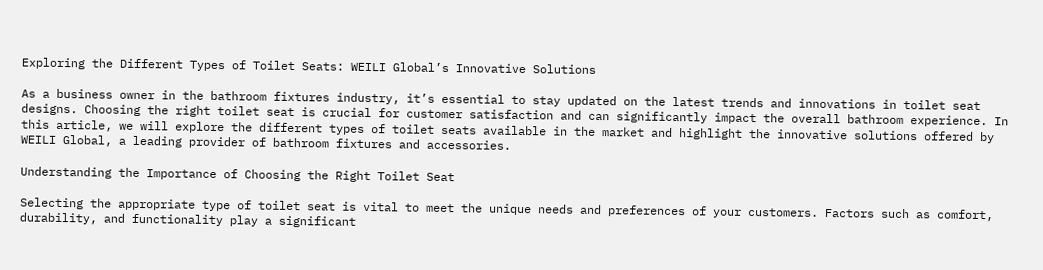Exploring the Different Types of Toilet Seats: WEILI Global’s Innovative Solutions

As a business owner in the bathroom fixtures industry, it’s essential to stay updated on the latest trends and innovations in toilet seat designs. Choosing the right toilet seat is crucial for customer satisfaction and can significantly impact the overall bathroom experience. In this article, we will explore the different types of toilet seats available in the market and highlight the innovative solutions offered by WEILI Global, a leading provider of bathroom fixtures and accessories.

Understanding the Importance of Choosing the Right Toilet Seat

Selecting the appropriate type of toilet seat is vital to meet the unique needs and preferences of your customers. Factors such as comfort, durability, and functionality play a significant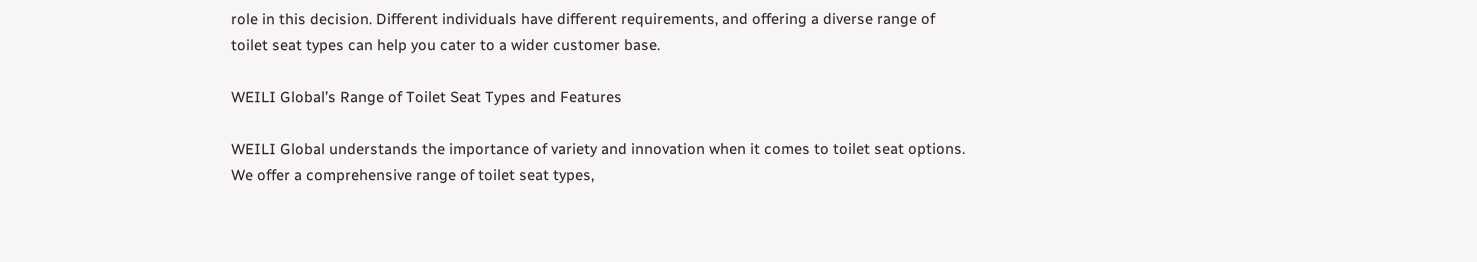role in this decision. Different individuals have different requirements, and offering a diverse range of toilet seat types can help you cater to a wider customer base.

WEILI Global’s Range of Toilet Seat Types and Features

WEILI Global understands the importance of variety and innovation when it comes to toilet seat options. We offer a comprehensive range of toilet seat types,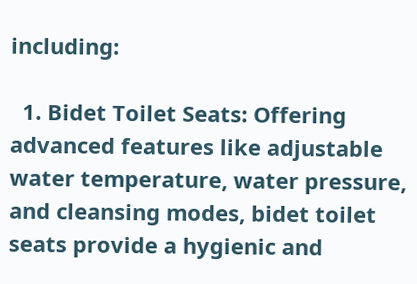including:

  1. Bidet Toilet Seats: Offering advanced features like adjustable water temperature, water pressure, and cleansing modes, bidet toilet seats provide a hygienic and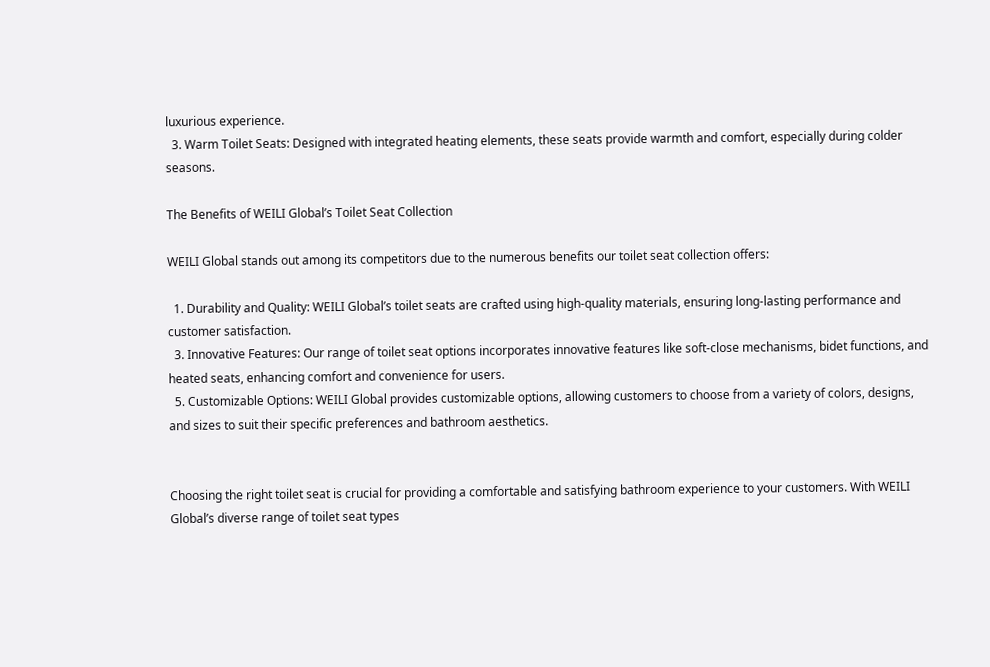luxurious experience.
  3. Warm Toilet Seats: Designed with integrated heating elements, these seats provide warmth and comfort, especially during colder seasons.

The Benefits of WEILI Global’s Toilet Seat Collection

WEILI Global stands out among its competitors due to the numerous benefits our toilet seat collection offers:

  1. Durability and Quality: WEILI Global’s toilet seats are crafted using high-quality materials, ensuring long-lasting performance and customer satisfaction.
  3. Innovative Features: Our range of toilet seat options incorporates innovative features like soft-close mechanisms, bidet functions, and heated seats, enhancing comfort and convenience for users.
  5. Customizable Options: WEILI Global provides customizable options, allowing customers to choose from a variety of colors, designs, and sizes to suit their specific preferences and bathroom aesthetics.


Choosing the right toilet seat is crucial for providing a comfortable and satisfying bathroom experience to your customers. With WEILI Global’s diverse range of toilet seat types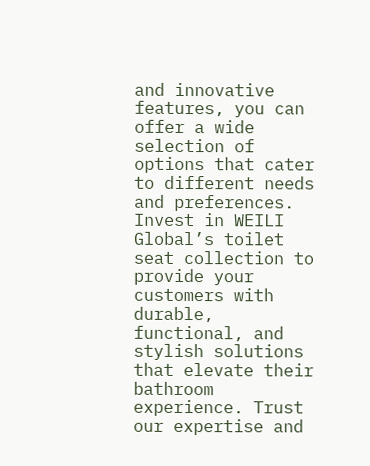and innovative features, you can offer a wide selection of options that cater to different needs and preferences. Invest in WEILI Global’s toilet seat collection to provide your customers with durable, functional, and stylish solutions that elevate their bathroom experience. Trust our expertise and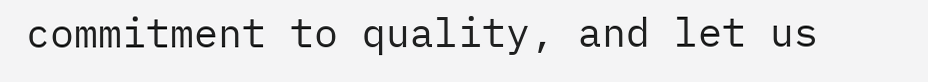commitment to quality, and let us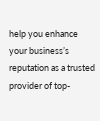help you enhance your business’s reputation as a trusted provider of top-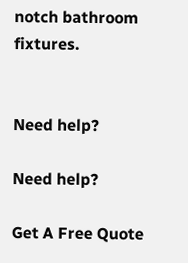notch bathroom fixtures.


Need help?

Need help?

Get A Free Quote